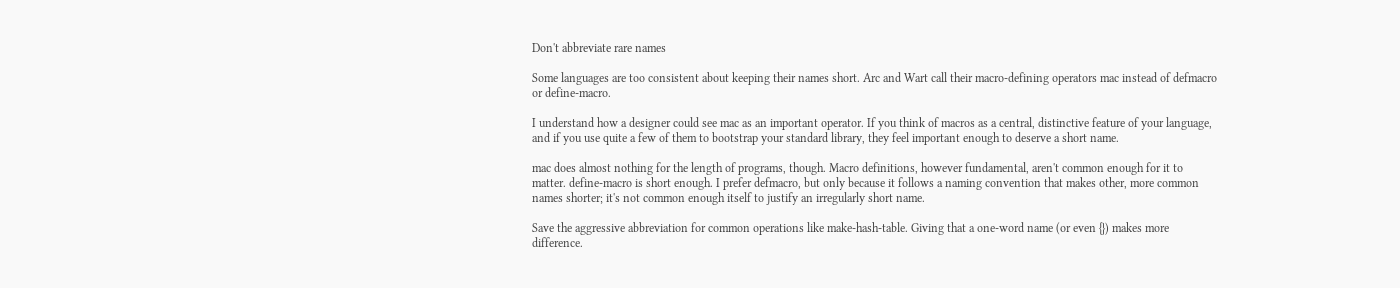Don't abbreviate rare names

Some languages are too consistent about keeping their names short. Arc and Wart call their macro-defining operators mac instead of defmacro or define-macro.

I understand how a designer could see mac as an important operator. If you think of macros as a central, distinctive feature of your language, and if you use quite a few of them to bootstrap your standard library, they feel important enough to deserve a short name.

mac does almost nothing for the length of programs, though. Macro definitions, however fundamental, aren't common enough for it to matter. define-macro is short enough. I prefer defmacro, but only because it follows a naming convention that makes other, more common names shorter; it's not common enough itself to justify an irregularly short name.

Save the aggressive abbreviation for common operations like make-hash-table. Giving that a one-word name (or even {}) makes more difference.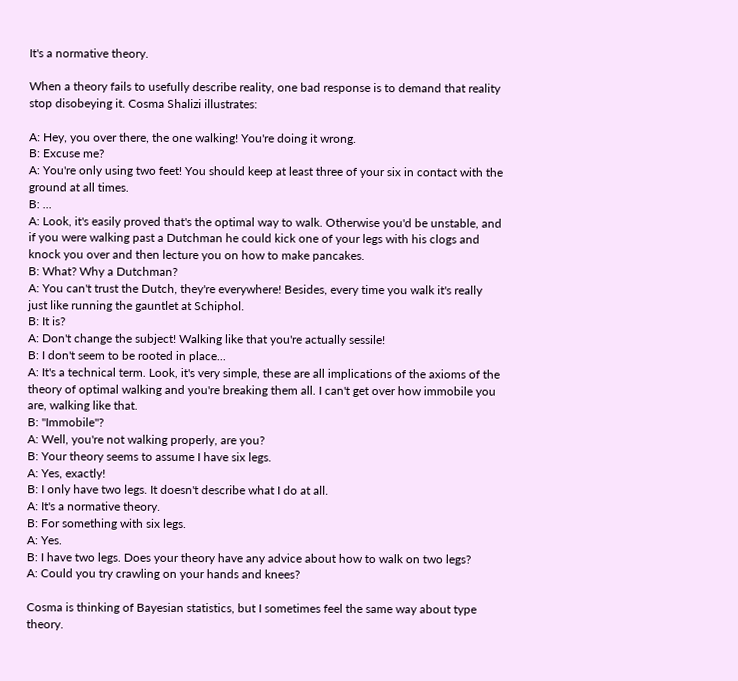It's a normative theory.

When a theory fails to usefully describe reality, one bad response is to demand that reality stop disobeying it. Cosma Shalizi illustrates:

A: Hey, you over there, the one walking! You're doing it wrong.
B: Excuse me?
A: You're only using two feet! You should keep at least three of your six in contact with the ground at all times.
B: ...
A: Look, it's easily proved that's the optimal way to walk. Otherwise you'd be unstable, and if you were walking past a Dutchman he could kick one of your legs with his clogs and knock you over and then lecture you on how to make pancakes.
B: What? Why a Dutchman?
A: You can't trust the Dutch, they're everywhere! Besides, every time you walk it's really just like running the gauntlet at Schiphol.
B: It is?
A: Don't change the subject! Walking like that you're actually sessile!
B: I don't seem to be rooted in place...
A: It's a technical term. Look, it's very simple, these are all implications of the axioms of the theory of optimal walking and you're breaking them all. I can't get over how immobile you are, walking like that.
B: "Immobile"?
A: Well, you're not walking properly, are you?
B: Your theory seems to assume I have six legs.
A: Yes, exactly!
B: I only have two legs. It doesn't describe what I do at all.
A: It's a normative theory.
B: For something with six legs.
A: Yes.
B: I have two legs. Does your theory have any advice about how to walk on two legs?
A: Could you try crawling on your hands and knees?

Cosma is thinking of Bayesian statistics, but I sometimes feel the same way about type theory.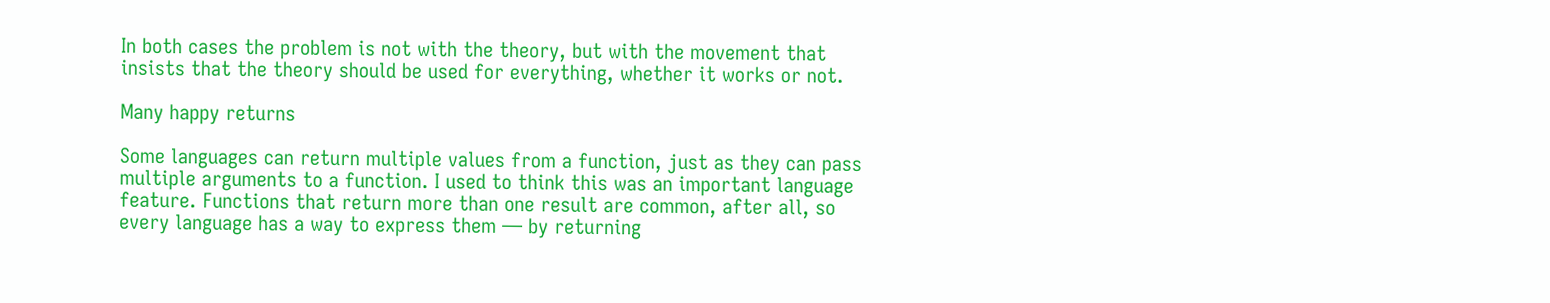In both cases the problem is not with the theory, but with the movement that insists that the theory should be used for everything, whether it works or not.

Many happy returns

Some languages can return multiple values from a function, just as they can pass multiple arguments to a function. I used to think this was an important language feature. Functions that return more than one result are common, after all, so every language has a way to express them — by returning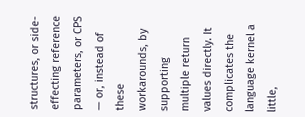structures, or side-effecting reference parameters, or CPS — or, instead of these workarounds, by supporting multiple return values directly. It complicates the language kernel a little,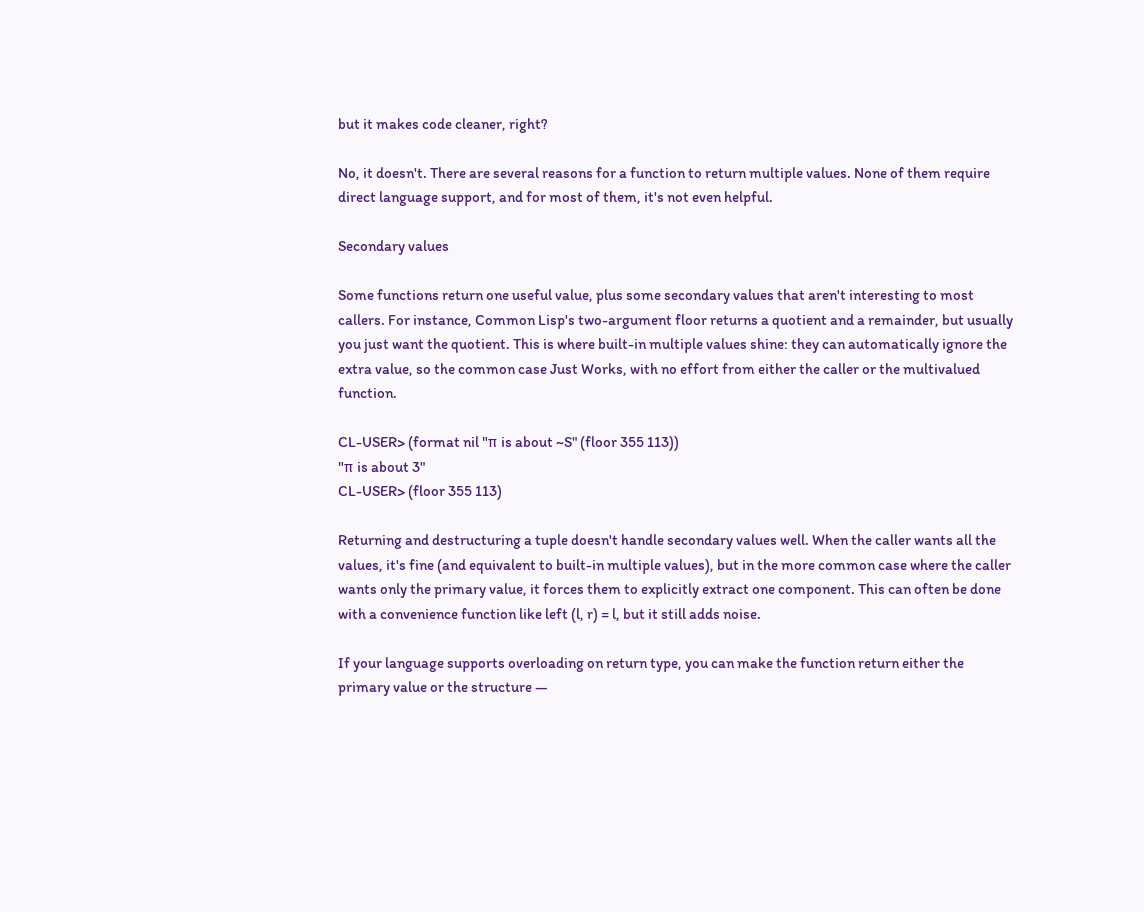but it makes code cleaner, right?

No, it doesn't. There are several reasons for a function to return multiple values. None of them require direct language support, and for most of them, it's not even helpful.

Secondary values

Some functions return one useful value, plus some secondary values that aren't interesting to most callers. For instance, Common Lisp's two-argument floor returns a quotient and a remainder, but usually you just want the quotient. This is where built-in multiple values shine: they can automatically ignore the extra value, so the common case Just Works, with no effort from either the caller or the multivalued function.

CL-USER> (format nil "π is about ~S" (floor 355 113))
"π is about 3"
CL-USER> (floor 355 113)

Returning and destructuring a tuple doesn't handle secondary values well. When the caller wants all the values, it's fine (and equivalent to built-in multiple values), but in the more common case where the caller wants only the primary value, it forces them to explicitly extract one component. This can often be done with a convenience function like left (l, r) = l, but it still adds noise.

If your language supports overloading on return type, you can make the function return either the primary value or the structure —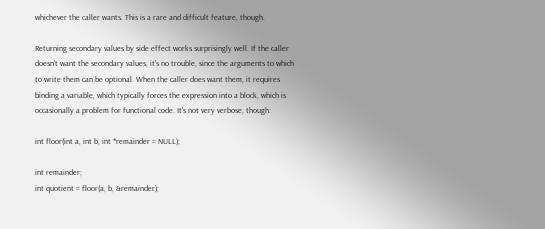whichever the caller wants. This is a rare and difficult feature, though.

Returning secondary values by side effect works surprisingly well. If the caller doesn't want the secondary values, it's no trouble, since the arguments to which to write them can be optional. When the caller does want them, it requires binding a variable, which typically forces the expression into a block, which is occasionally a problem for functional code. It's not very verbose, though:

int floor(int a, int b, int *remainder = NULL);

int remainder;
int quotient = floor(a, b, &remainder);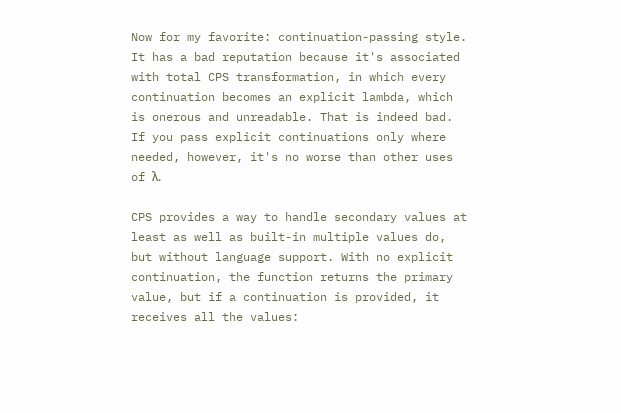Now for my favorite: continuation-passing style. It has a bad reputation because it's associated with total CPS transformation, in which every continuation becomes an explicit lambda, which is onerous and unreadable. That is indeed bad. If you pass explicit continuations only where needed, however, it's no worse than other uses of λ.

CPS provides a way to handle secondary values at least as well as built-in multiple values do, but without language support. With no explicit continuation, the function returns the primary value, but if a continuation is provided, it receives all the values: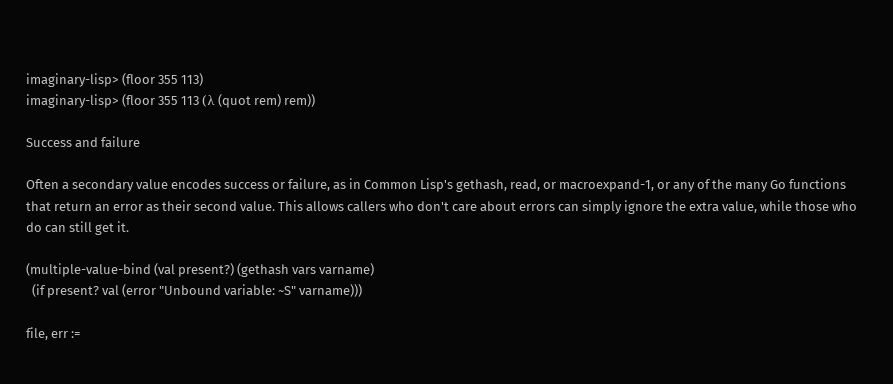imaginary-lisp> (floor 355 113)
imaginary-lisp> (floor 355 113 (λ (quot rem) rem))

Success and failure

Often a secondary value encodes success or failure, as in Common Lisp's gethash, read, or macroexpand-1, or any of the many Go functions that return an error as their second value. This allows callers who don't care about errors can simply ignore the extra value, while those who do can still get it.

(multiple-value-bind (val present?) (gethash vars varname)
  (if present? val (error "Unbound variable: ~S" varname)))

file, err :=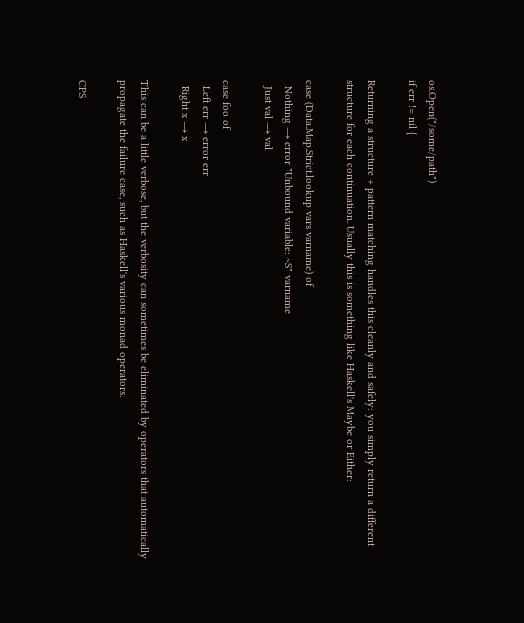os.Open("/some/path")
if err != nil {

Returning a structure + pattern matching handles this cleanly and safely: you simply return a different structure for each continuation. Usually this is something like Haskell's Maybe or Either:

case (Data.Map.Strict.lookup vars varname) of
  Nothing → error "Unbound variable: ~S" varname
  Just val → val

case foo of
  Left err → error err
  Right x → x

This can be a little verbose, but the verbosity can sometimes be eliminated by operators that automatically propagate the failure case, such as Haskell's various monad operators.

CPS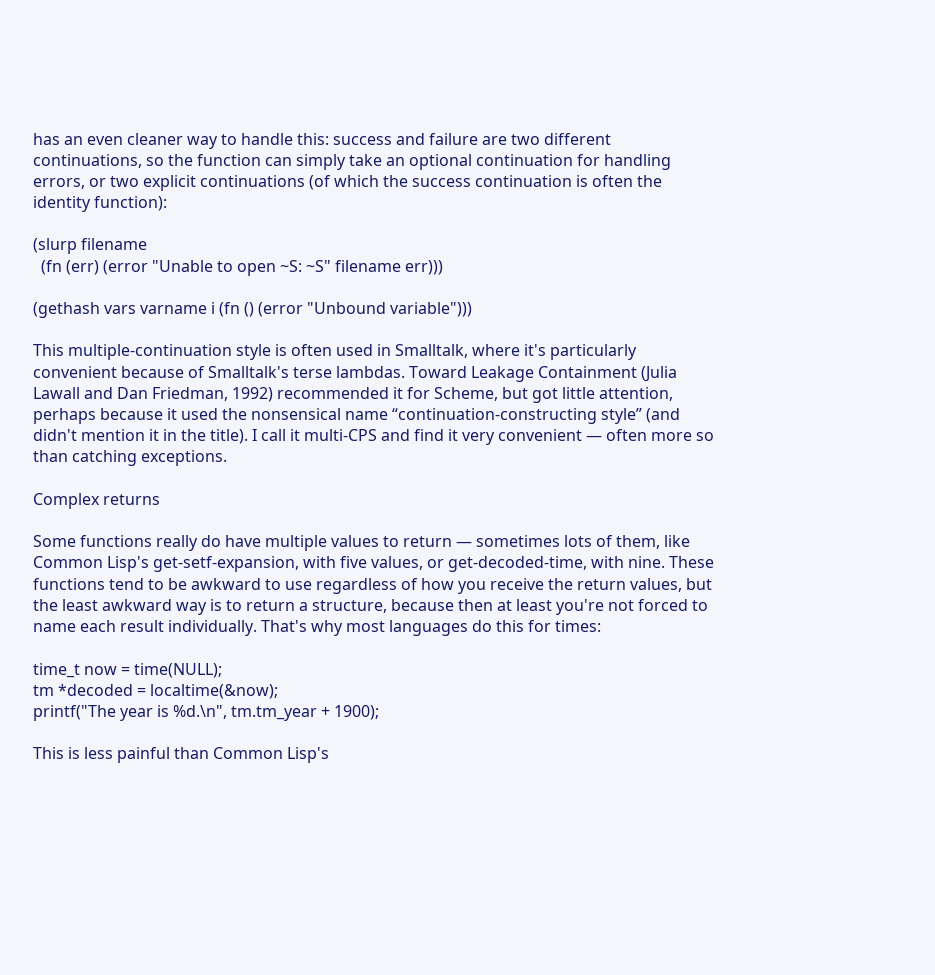has an even cleaner way to handle this: success and failure are two different continuations, so the function can simply take an optional continuation for handling errors, or two explicit continuations (of which the success continuation is often the identity function):

(slurp filename
  (fn (err) (error "Unable to open ~S: ~S" filename err)))

(gethash vars varname i (fn () (error "Unbound variable")))

This multiple-continuation style is often used in Smalltalk, where it's particularly convenient because of Smalltalk's terse lambdas. Toward Leakage Containment (Julia Lawall and Dan Friedman, 1992) recommended it for Scheme, but got little attention, perhaps because it used the nonsensical name “continuation-constructing style” (and didn't mention it in the title). I call it multi-CPS and find it very convenient — often more so than catching exceptions.

Complex returns

Some functions really do have multiple values to return — sometimes lots of them, like Common Lisp's get-setf-expansion, with five values, or get-decoded-time, with nine. These functions tend to be awkward to use regardless of how you receive the return values, but the least awkward way is to return a structure, because then at least you're not forced to name each result individually. That's why most languages do this for times:

time_t now = time(NULL);
tm *decoded = localtime(&now);
printf("The year is %d.\n", tm.tm_year + 1900);

This is less painful than Common Lisp's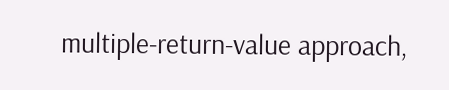multiple-return-value approach,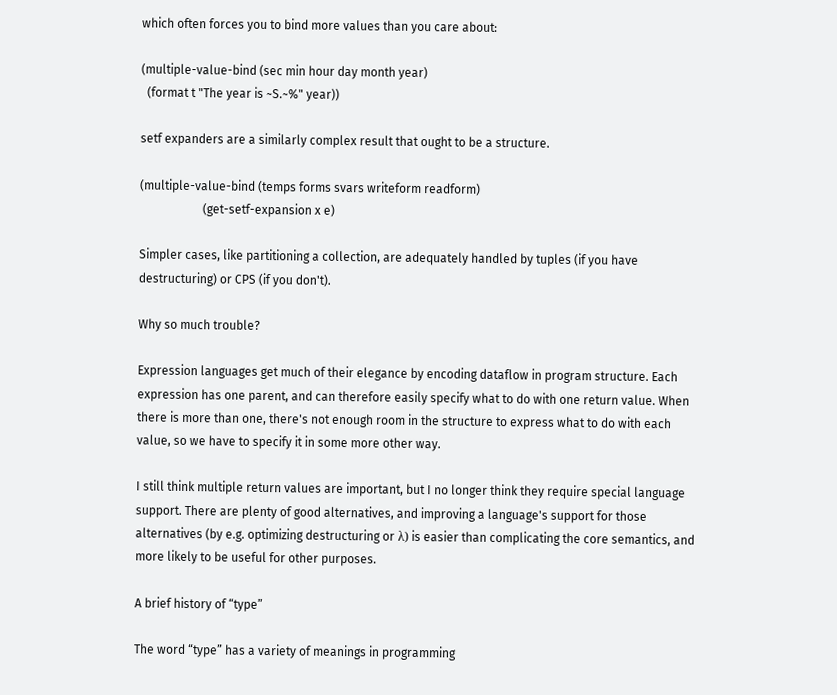which often forces you to bind more values than you care about:

(multiple-value-bind (sec min hour day month year)
  (format t "The year is ~S.~%" year))

setf expanders are a similarly complex result that ought to be a structure.

(multiple-value-bind (temps forms svars writeform readform)
                     (get-setf-expansion x e)

Simpler cases, like partitioning a collection, are adequately handled by tuples (if you have destructuring) or CPS (if you don't).

Why so much trouble?

Expression languages get much of their elegance by encoding dataflow in program structure. Each expression has one parent, and can therefore easily specify what to do with one return value. When there is more than one, there's not enough room in the structure to express what to do with each value, so we have to specify it in some more other way.

I still think multiple return values are important, but I no longer think they require special language support. There are plenty of good alternatives, and improving a language's support for those alternatives (by e.g. optimizing destructuring or λ) is easier than complicating the core semantics, and more likely to be useful for other purposes.

A brief history of “type”

The word “type” has a variety of meanings in programming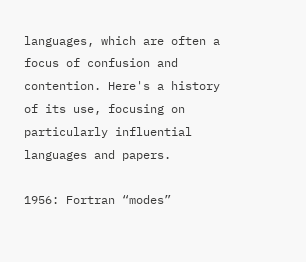languages, which are often a focus of confusion and contention. Here's a history of its use, focusing on particularly influential languages and papers.

1956: Fortran “modes”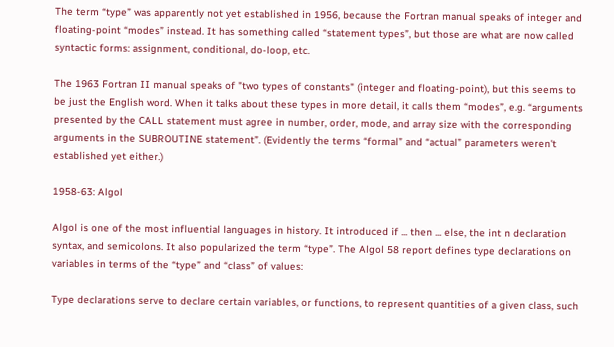The term “type” was apparently not yet established in 1956, because the Fortran manual speaks of integer and floating-point “modes” instead. It has something called “statement types”, but those are what are now called syntactic forms: assignment, conditional, do-loop, etc.

The 1963 Fortran II manual speaks of "two types of constants" (integer and floating-point), but this seems to be just the English word. When it talks about these types in more detail, it calls them “modes”, e.g. “arguments presented by the CALL statement must agree in number, order, mode, and array size with the corresponding arguments in the SUBROUTINE statement”. (Evidently the terms “formal” and “actual” parameters weren't established yet either.)

1958-63: Algol

Algol is one of the most influential languages in history. It introduced if ... then ... else, the int n declaration syntax, and semicolons. It also popularized the term “type”. The Algol 58 report defines type declarations on variables in terms of the “type” and “class” of values:

Type declarations serve to declare certain variables, or functions, to represent quantities of a given class, such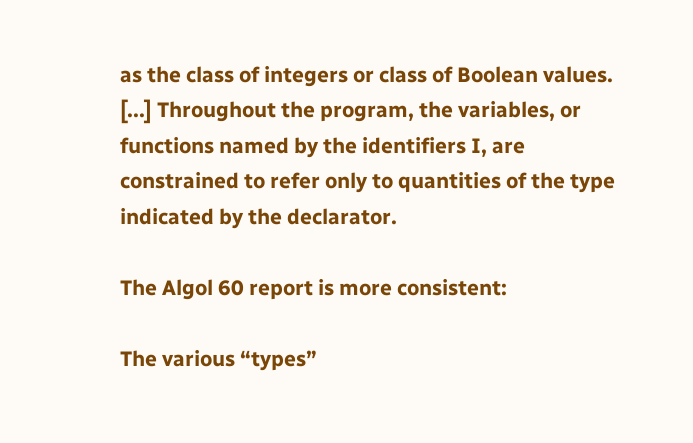as the class of integers or class of Boolean values. [...] Throughout the program, the variables, or functions named by the identifiers I, are constrained to refer only to quantities of the type indicated by the declarator.

The Algol 60 report is more consistent:

The various “types”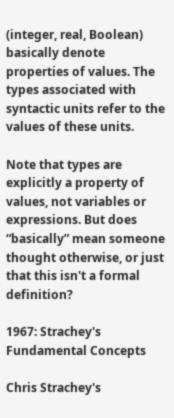(integer, real, Boolean) basically denote properties of values. The types associated with syntactic units refer to the values of these units.

Note that types are explicitly a property of values, not variables or expressions. But does “basically” mean someone thought otherwise, or just that this isn't a formal definition?

1967: Strachey's Fundamental Concepts

Chris Strachey's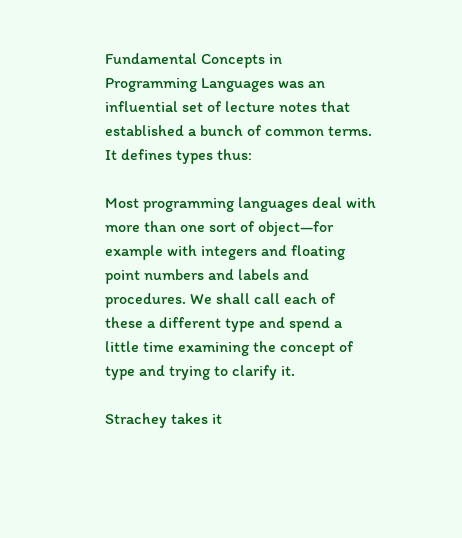Fundamental Concepts in Programming Languages was an influential set of lecture notes that established a bunch of common terms. It defines types thus:

Most programming languages deal with more than one sort of object—for example with integers and floating point numbers and labels and procedures. We shall call each of these a different type and spend a little time examining the concept of type and trying to clarify it.

Strachey takes it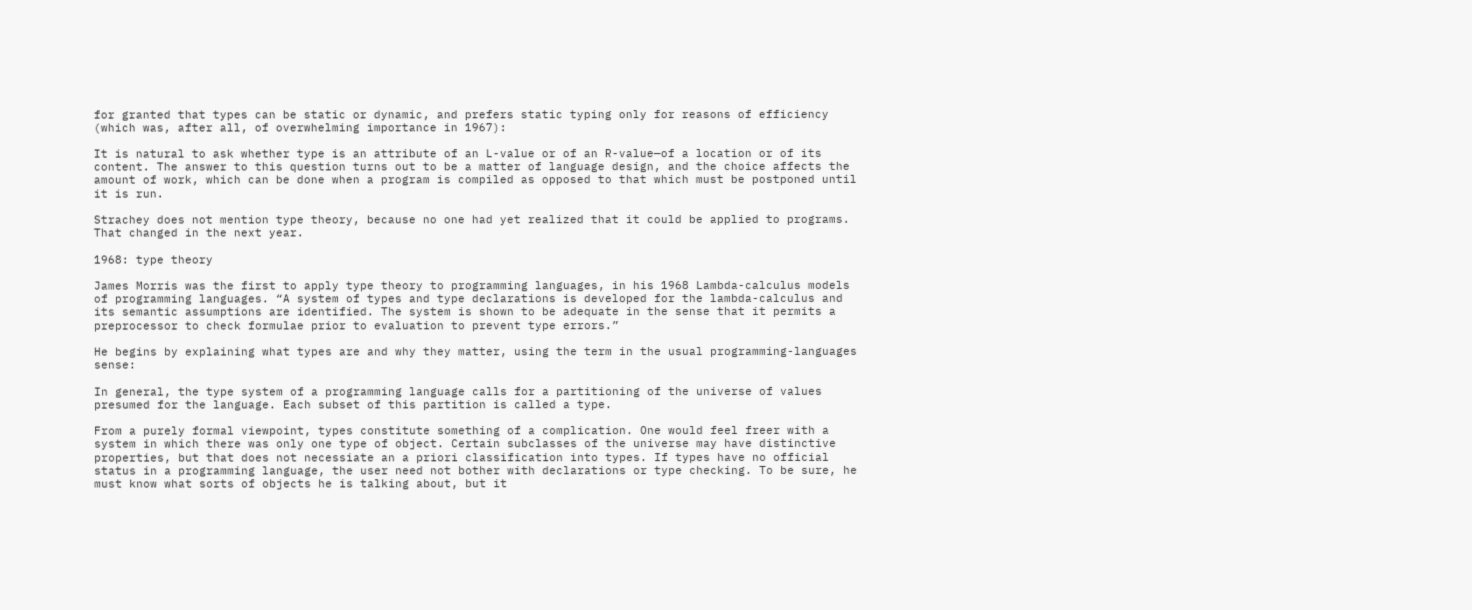for granted that types can be static or dynamic, and prefers static typing only for reasons of efficiency (which was, after all, of overwhelming importance in 1967):

It is natural to ask whether type is an attribute of an L-value or of an R-value—of a location or of its content. The answer to this question turns out to be a matter of language design, and the choice affects the amount of work, which can be done when a program is compiled as opposed to that which must be postponed until it is run.

Strachey does not mention type theory, because no one had yet realized that it could be applied to programs. That changed in the next year.

1968: type theory

James Morris was the first to apply type theory to programming languages, in his 1968 Lambda-calculus models of programming languages. “A system of types and type declarations is developed for the lambda-calculus and its semantic assumptions are identified. The system is shown to be adequate in the sense that it permits a preprocessor to check formulae prior to evaluation to prevent type errors.”

He begins by explaining what types are and why they matter, using the term in the usual programming-languages sense:

In general, the type system of a programming language calls for a partitioning of the universe of values presumed for the language. Each subset of this partition is called a type.

From a purely formal viewpoint, types constitute something of a complication. One would feel freer with a system in which there was only one type of object. Certain subclasses of the universe may have distinctive properties, but that does not necessiate an a priori classification into types. If types have no official status in a programming language, the user need not bother with declarations or type checking. To be sure, he must know what sorts of objects he is talking about, but it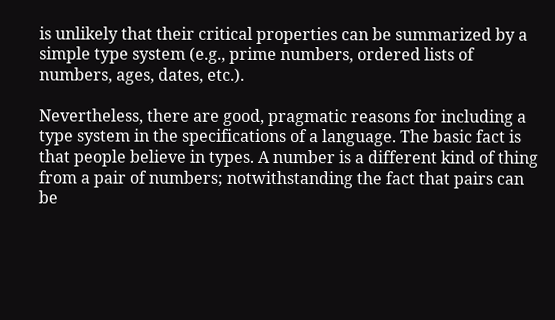is unlikely that their critical properties can be summarized by a simple type system (e.g., prime numbers, ordered lists of numbers, ages, dates, etc.).

Nevertheless, there are good, pragmatic reasons for including a type system in the specifications of a language. The basic fact is that people believe in types. A number is a different kind of thing from a pair of numbers; notwithstanding the fact that pairs can be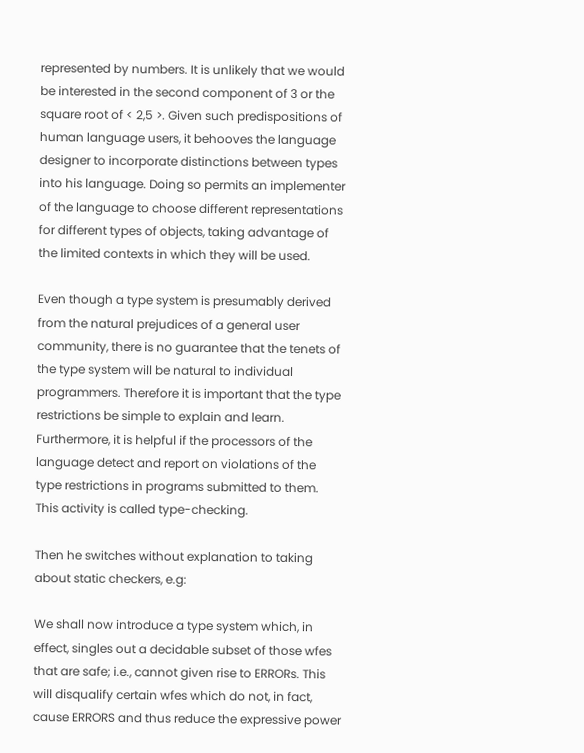represented by numbers. It is unlikely that we would be interested in the second component of 3 or the square root of < 2,5 >. Given such predispositions of human language users, it behooves the language designer to incorporate distinctions between types into his language. Doing so permits an implementer of the language to choose different representations for different types of objects, taking advantage of the limited contexts in which they will be used.

Even though a type system is presumably derived from the natural prejudices of a general user community, there is no guarantee that the tenets of the type system will be natural to individual programmers. Therefore it is important that the type restrictions be simple to explain and learn. Furthermore, it is helpful if the processors of the language detect and report on violations of the type restrictions in programs submitted to them. This activity is called type-checking.

Then he switches without explanation to taking about static checkers, e.g:

We shall now introduce a type system which, in effect, singles out a decidable subset of those wfes that are safe; i.e., cannot given rise to ERRORs. This will disqualify certain wfes which do not, in fact, cause ERRORS and thus reduce the expressive power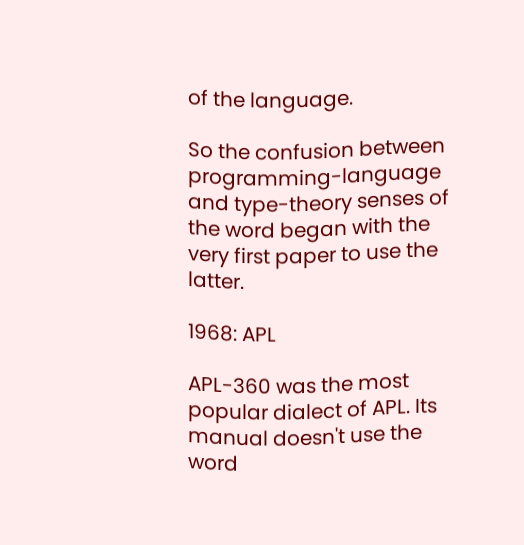of the language.

So the confusion between programming-language and type-theory senses of the word began with the very first paper to use the latter.

1968: APL

APL-360 was the most popular dialect of APL. Its manual doesn't use the word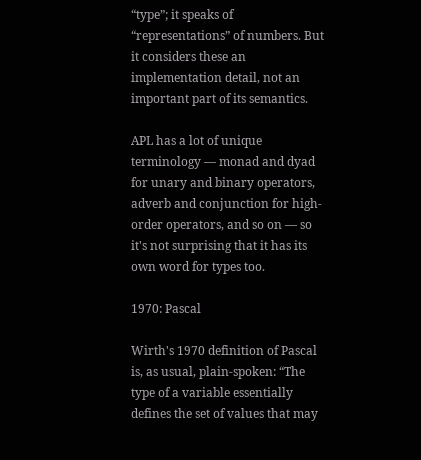“type”; it speaks of “representations” of numbers. But it considers these an implementation detail, not an important part of its semantics.

APL has a lot of unique terminology — monad and dyad for unary and binary operators, adverb and conjunction for high-order operators, and so on — so it's not surprising that it has its own word for types too.

1970: Pascal

Wirth's 1970 definition of Pascal is, as usual, plain-spoken: “The type of a variable essentially defines the set of values that may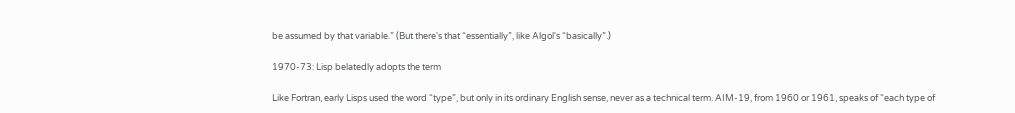be assumed by that variable.” (But there's that “essentially”, like Algol's “basically”.)

1970-73: Lisp belatedly adopts the term

Like Fortran, early Lisps used the word “type”, but only in its ordinary English sense, never as a technical term. AIM-19, from 1960 or 1961, speaks of “each type of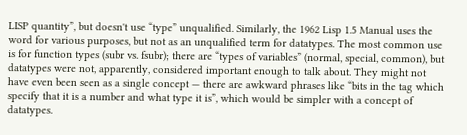LISP quantity”, but doesn't use “type” unqualified. Similarly, the 1962 Lisp 1.5 Manual uses the word for various purposes, but not as an unqualified term for datatypes. The most common use is for function types (subr vs. fsubr); there are “types of variables” (normal, special, common), but datatypes were not, apparently, considered important enough to talk about. They might not have even been seen as a single concept — there are awkward phrases like “bits in the tag which specify that it is a number and what type it is”, which would be simpler with a concept of datatypes.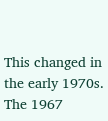This changed in the early 1970s. The 1967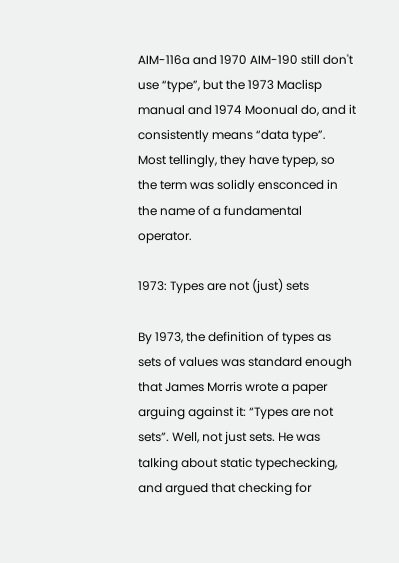AIM-116a and 1970 AIM-190 still don't use “type”, but the 1973 Maclisp manual and 1974 Moonual do, and it consistently means “data type”. Most tellingly, they have typep, so the term was solidly ensconced in the name of a fundamental operator.

1973: Types are not (just) sets

By 1973, the definition of types as sets of values was standard enough that James Morris wrote a paper arguing against it: “Types are not sets”. Well, not just sets. He was talking about static typechecking, and argued that checking for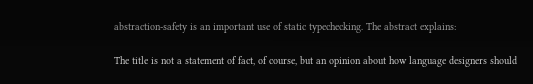abstraction-safety is an important use of static typechecking. The abstract explains:

The title is not a statement of fact, of course, but an opinion about how language designers should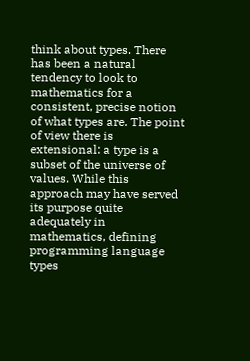think about types. There has been a natural tendency to look to mathematics for a consistent, precise notion of what types are. The point of view there is extensional: a type is a subset of the universe of values. While this approach may have served its purpose quite adequately in mathematics, defining programming language types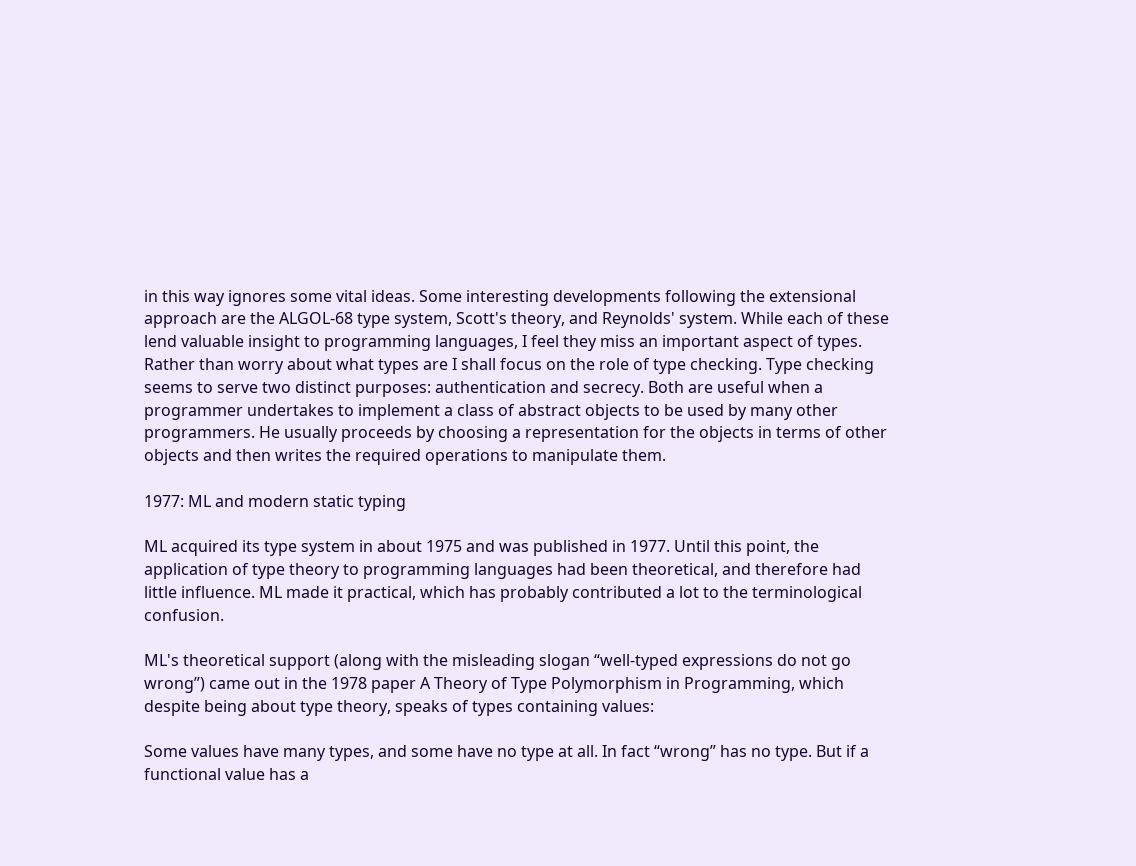in this way ignores some vital ideas. Some interesting developments following the extensional approach are the ALGOL-68 type system, Scott's theory, and Reynolds' system. While each of these lend valuable insight to programming languages, I feel they miss an important aspect of types. Rather than worry about what types are I shall focus on the role of type checking. Type checking seems to serve two distinct purposes: authentication and secrecy. Both are useful when a programmer undertakes to implement a class of abstract objects to be used by many other programmers. He usually proceeds by choosing a representation for the objects in terms of other objects and then writes the required operations to manipulate them.

1977: ML and modern static typing

ML acquired its type system in about 1975 and was published in 1977. Until this point, the application of type theory to programming languages had been theoretical, and therefore had little influence. ML made it practical, which has probably contributed a lot to the terminological confusion.

ML's theoretical support (along with the misleading slogan “well-typed expressions do not go wrong”) came out in the 1978 paper A Theory of Type Polymorphism in Programming, which despite being about type theory, speaks of types containing values:

Some values have many types, and some have no type at all. In fact “wrong” has no type. But if a functional value has a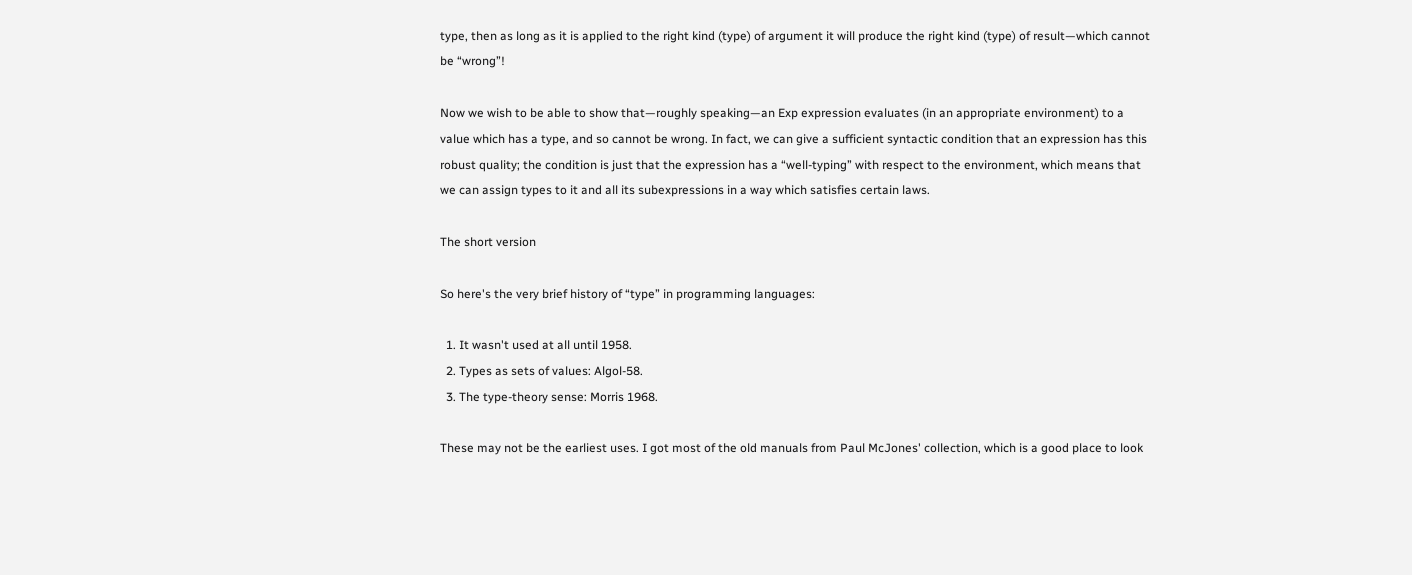type, then as long as it is applied to the right kind (type) of argument it will produce the right kind (type) of result—which cannot be “wrong”!

Now we wish to be able to show that—roughly speaking—an Exp expression evaluates (in an appropriate environment) to a value which has a type, and so cannot be wrong. In fact, we can give a sufficient syntactic condition that an expression has this robust quality; the condition is just that the expression has a “well-typing” with respect to the environment, which means that we can assign types to it and all its subexpressions in a way which satisfies certain laws.

The short version

So here's the very brief history of “type” in programming languages:

  1. It wasn't used at all until 1958.
  2. Types as sets of values: Algol-58.
  3. The type-theory sense: Morris 1968.

These may not be the earliest uses. I got most of the old manuals from Paul McJones' collection, which is a good place to look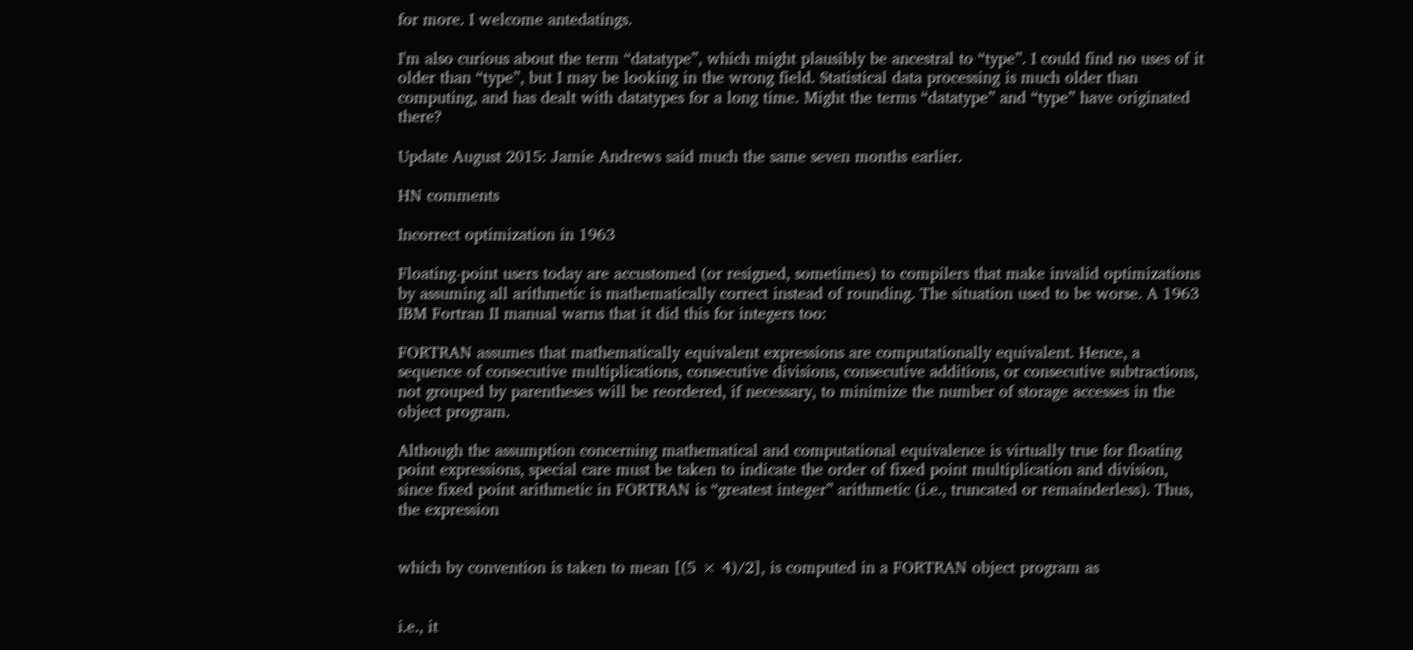for more. I welcome antedatings.

I'm also curious about the term “datatype”, which might plausibly be ancestral to “type”. I could find no uses of it older than “type”, but I may be looking in the wrong field. Statistical data processing is much older than computing, and has dealt with datatypes for a long time. Might the terms “datatype” and “type” have originated there?

Update August 2015: Jamie Andrews said much the same seven months earlier.

HN comments

Incorrect optimization in 1963

Floating-point users today are accustomed (or resigned, sometimes) to compilers that make invalid optimizations by assuming all arithmetic is mathematically correct instead of rounding. The situation used to be worse. A 1963 IBM Fortran II manual warns that it did this for integers too:

FORTRAN assumes that mathematically equivalent expressions are computationally equivalent. Hence, a sequence of consecutive multiplications, consecutive divisions, consecutive additions, or consecutive subtractions, not grouped by parentheses will be reordered, if necessary, to minimize the number of storage accesses in the object program.

Although the assumption concerning mathematical and computational equivalence is virtually true for floating point expressions, special care must be taken to indicate the order of fixed point multiplication and division, since fixed point arithmetic in FORTRAN is “greatest integer” arithmetic (i.e., truncated or remainderless). Thus, the expression


which by convention is taken to mean [(5 × 4)/2], is computed in a FORTRAN object program as


i.e., it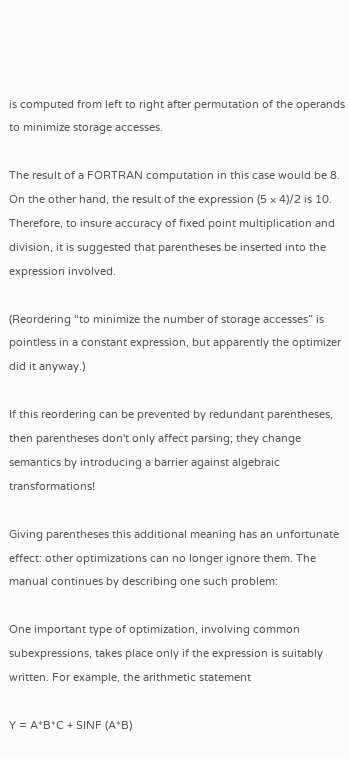is computed from left to right after permutation of the operands to minimize storage accesses.

The result of a FORTRAN computation in this case would be 8. On the other hand, the result of the expression (5 × 4)/2 is 10. Therefore, to insure accuracy of fixed point multiplication and division, it is suggested that parentheses be inserted into the expression involved.

(Reordering “to minimize the number of storage accesses” is pointless in a constant expression, but apparently the optimizer did it anyway.)

If this reordering can be prevented by redundant parentheses, then parentheses don't only affect parsing; they change semantics by introducing a barrier against algebraic transformations!

Giving parentheses this additional meaning has an unfortunate effect: other optimizations can no longer ignore them. The manual continues by describing one such problem:

One important type of optimization, involving common subexpressions, takes place only if the expression is suitably written. For example, the arithmetic statement

Y = A*B*C + SINF (A*B)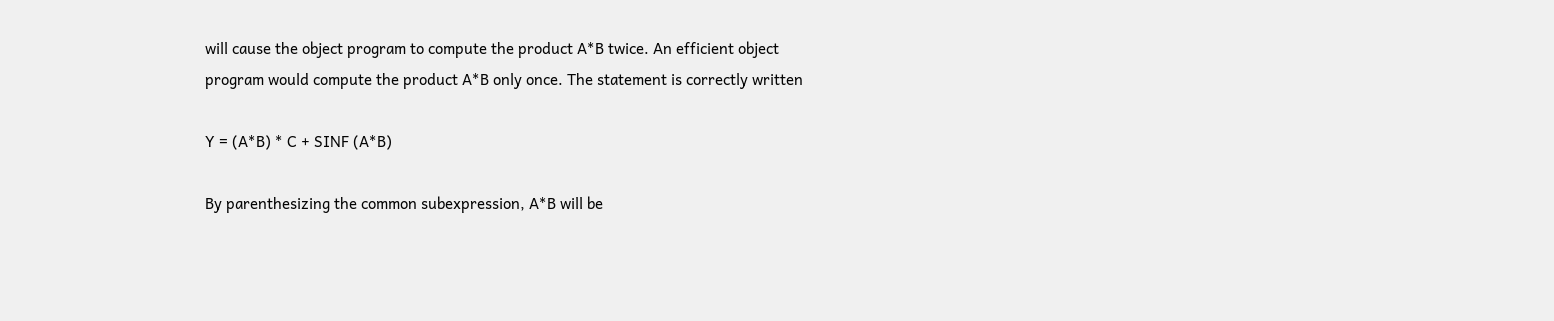will cause the object program to compute the product A*B twice. An efficient object program would compute the product A*B only once. The statement is correctly written

Y = (A*B) * C + SINF (A*B)

By parenthesizing the common subexpression, A*B will be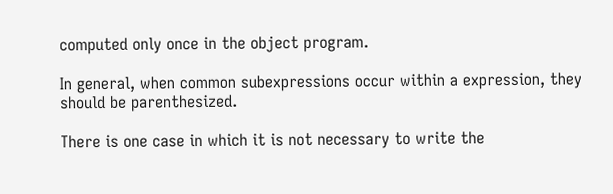computed only once in the object program.

In general, when common subexpressions occur within a expression, they should be parenthesized.

There is one case in which it is not necessary to write the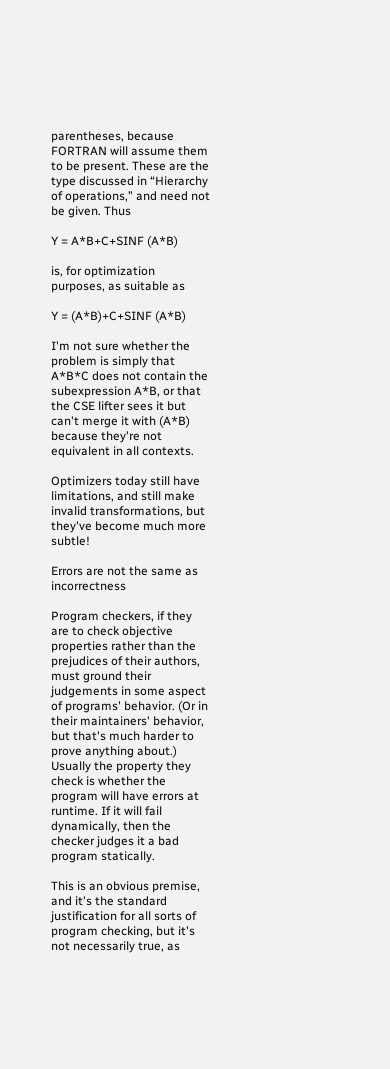parentheses, because FORTRAN will assume them to be present. These are the type discussed in “Hierarchy of operations,” and need not be given. Thus

Y = A*B+C+SINF (A*B)

is, for optimization purposes, as suitable as

Y = (A*B)+C+SINF (A*B)

I'm not sure whether the problem is simply that A*B*C does not contain the subexpression A*B, or that the CSE lifter sees it but can't merge it with (A*B) because they're not equivalent in all contexts.

Optimizers today still have limitations, and still make invalid transformations, but they've become much more subtle!

Errors are not the same as incorrectness

Program checkers, if they are to check objective properties rather than the prejudices of their authors, must ground their judgements in some aspect of programs' behavior. (Or in their maintainers' behavior, but that's much harder to prove anything about.) Usually the property they check is whether the program will have errors at runtime. If it will fail dynamically, then the checker judges it a bad program statically.

This is an obvious premise, and it's the standard justification for all sorts of program checking, but it's not necessarily true, as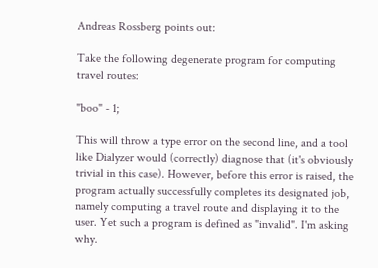Andreas Rossberg points out:

Take the following degenerate program for computing travel routes:

"boo" - 1;

This will throw a type error on the second line, and a tool like Dialyzer would (correctly) diagnose that (it's obviously trivial in this case). However, before this error is raised, the program actually successfully completes its designated job, namely computing a travel route and displaying it to the user. Yet such a program is defined as "invalid". I'm asking why.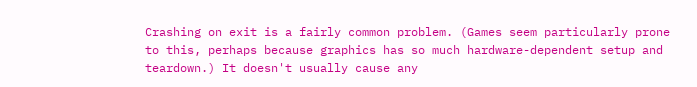Crashing on exit is a fairly common problem. (Games seem particularly prone to this, perhaps because graphics has so much hardware-dependent setup and teardown.) It doesn't usually cause any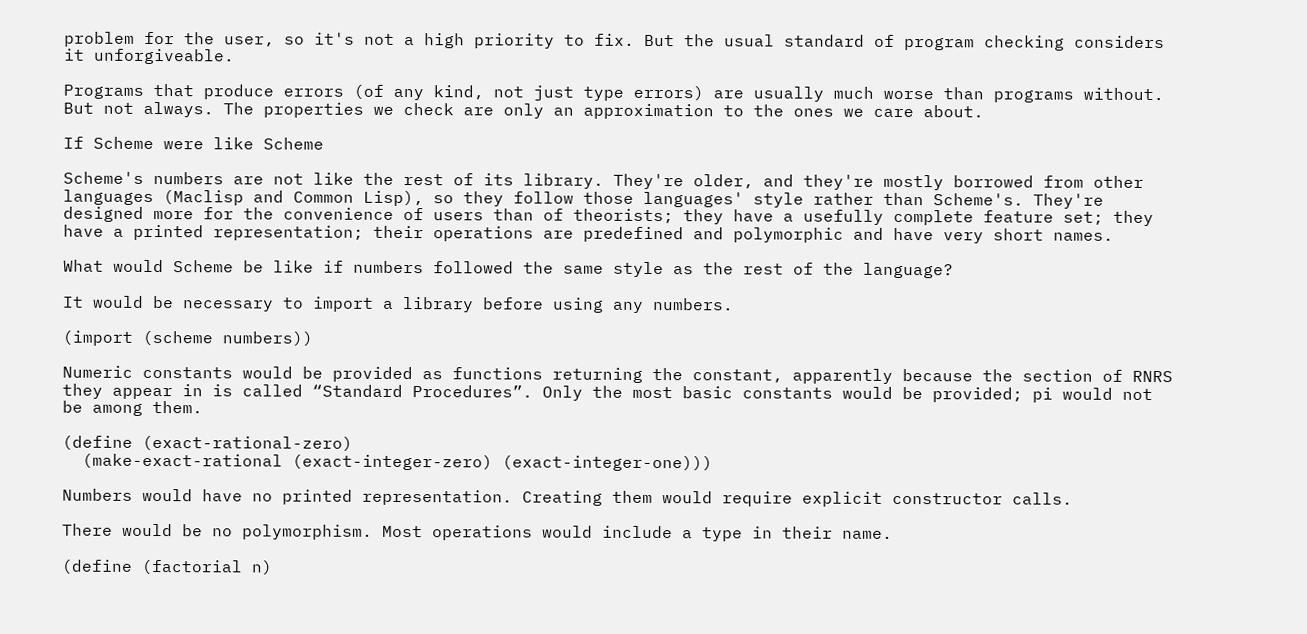problem for the user, so it's not a high priority to fix. But the usual standard of program checking considers it unforgiveable.

Programs that produce errors (of any kind, not just type errors) are usually much worse than programs without. But not always. The properties we check are only an approximation to the ones we care about.

If Scheme were like Scheme

Scheme's numbers are not like the rest of its library. They're older, and they're mostly borrowed from other languages (Maclisp and Common Lisp), so they follow those languages' style rather than Scheme's. They're designed more for the convenience of users than of theorists; they have a usefully complete feature set; they have a printed representation; their operations are predefined and polymorphic and have very short names.

What would Scheme be like if numbers followed the same style as the rest of the language?

It would be necessary to import a library before using any numbers.

(import (scheme numbers))

Numeric constants would be provided as functions returning the constant, apparently because the section of RNRS they appear in is called “Standard Procedures”. Only the most basic constants would be provided; pi would not be among them.

(define (exact-rational-zero)
  (make-exact-rational (exact-integer-zero) (exact-integer-one)))

Numbers would have no printed representation. Creating them would require explicit constructor calls.

There would be no polymorphism. Most operations would include a type in their name.

(define (factorial n)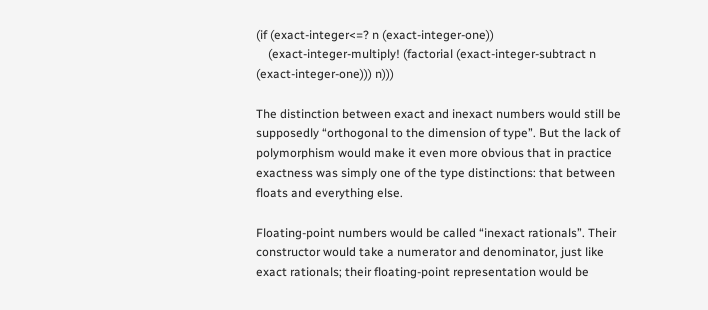(if (exact-integer<=? n (exact-integer-one))
    (exact-integer-multiply! (factorial (exact-integer-subtract n (exact-integer-one))) n)))

The distinction between exact and inexact numbers would still be supposedly “orthogonal to the dimension of type”. But the lack of polymorphism would make it even more obvious that in practice exactness was simply one of the type distinctions: that between floats and everything else.

Floating-point numbers would be called “inexact rationals”. Their constructor would take a numerator and denominator, just like exact rationals; their floating-point representation would be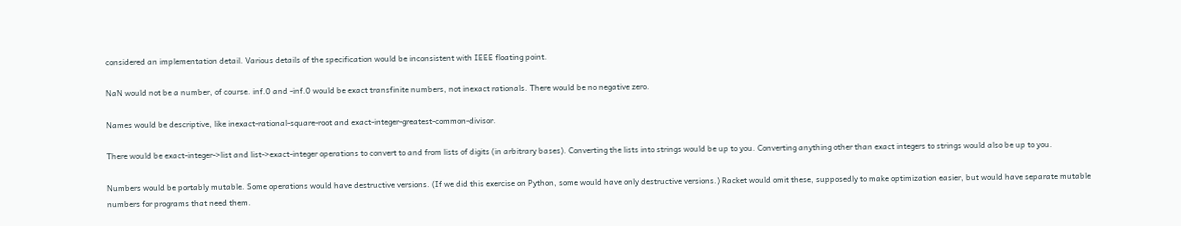considered an implementation detail. Various details of the specification would be inconsistent with IEEE floating point.

NaN would not be a number, of course. inf.0 and -inf.0 would be exact transfinite numbers, not inexact rationals. There would be no negative zero.

Names would be descriptive, like inexact-rational-square-root and exact-integer-greatest-common-divisor.

There would be exact-integer->list and list->exact-integer operations to convert to and from lists of digits (in arbitrary bases). Converting the lists into strings would be up to you. Converting anything other than exact integers to strings would also be up to you.

Numbers would be portably mutable. Some operations would have destructive versions. (If we did this exercise on Python, some would have only destructive versions.) Racket would omit these, supposedly to make optimization easier, but would have separate mutable numbers for programs that need them.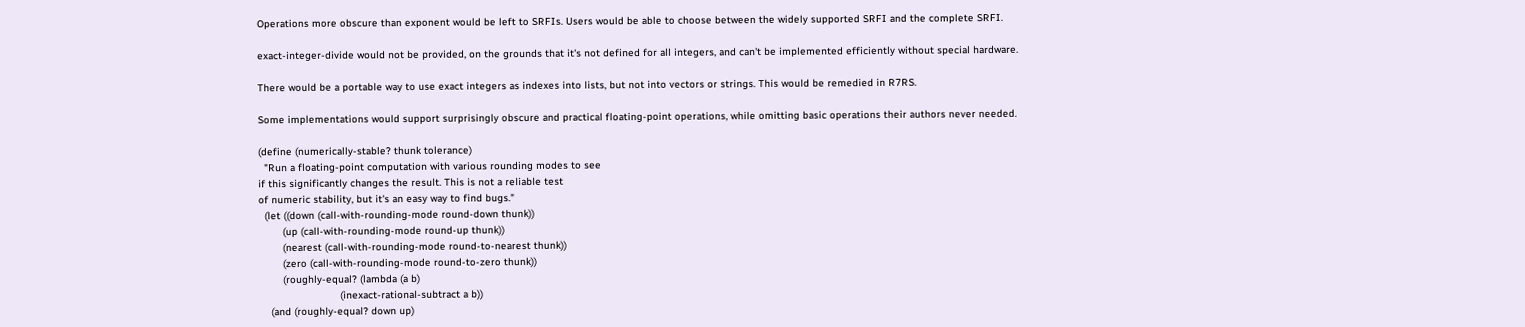Operations more obscure than exponent would be left to SRFIs. Users would be able to choose between the widely supported SRFI and the complete SRFI.

exact-integer-divide would not be provided, on the grounds that it's not defined for all integers, and can't be implemented efficiently without special hardware.

There would be a portable way to use exact integers as indexes into lists, but not into vectors or strings. This would be remedied in R7RS.

Some implementations would support surprisingly obscure and practical floating-point operations, while omitting basic operations their authors never needed.

(define (numerically-stable? thunk tolerance)
  "Run a floating-point computation with various rounding modes to see
if this significantly changes the result. This is not a reliable test
of numeric stability, but it's an easy way to find bugs."
  (let ((down (call-with-rounding-mode round-down thunk))
        (up (call-with-rounding-mode round-up thunk))
        (nearest (call-with-rounding-mode round-to-nearest thunk))
        (zero (call-with-rounding-mode round-to-zero thunk))
        (roughly-equal? (lambda (a b)
                           (inexact-rational-subtract a b))
    (and (roughly-equal? down up)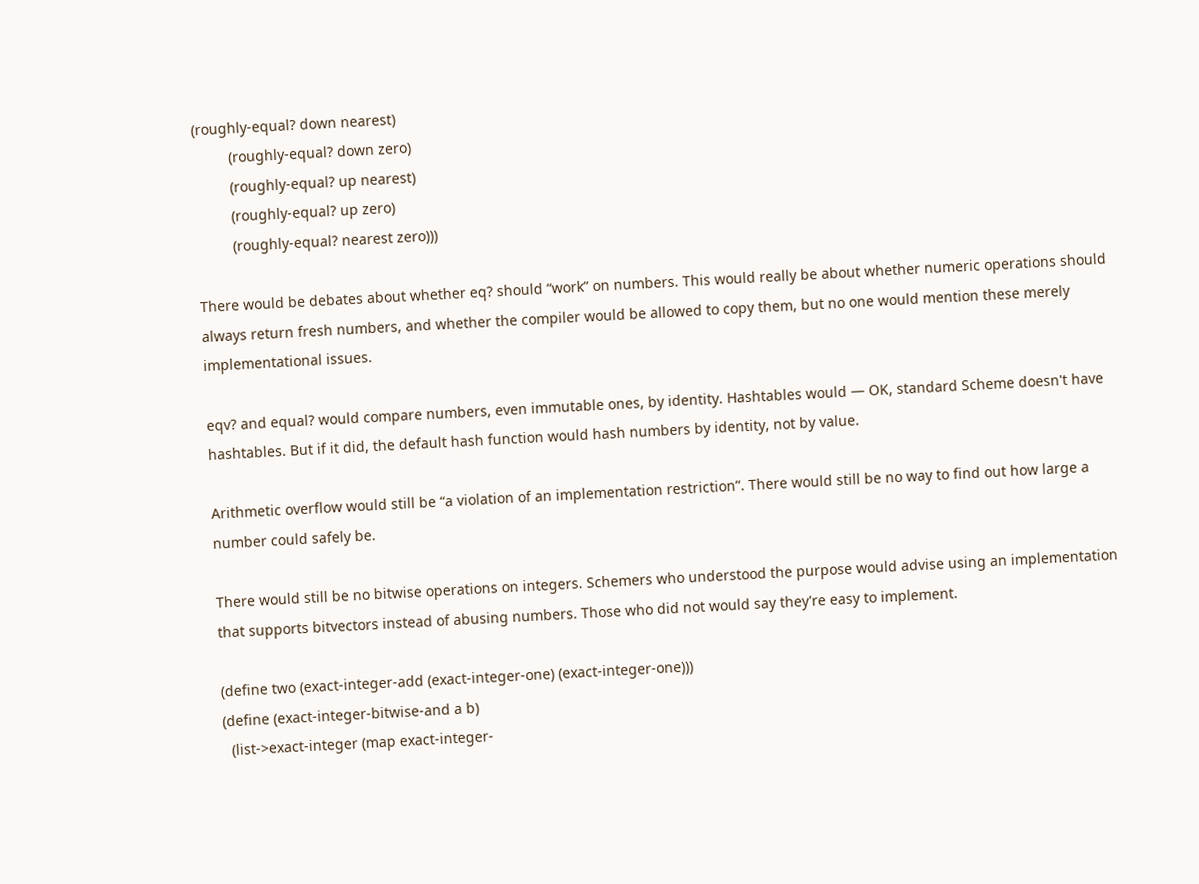(roughly-equal? down nearest)
         (roughly-equal? down zero)
         (roughly-equal? up nearest)
         (roughly-equal? up zero)
         (roughly-equal? nearest zero)))

There would be debates about whether eq? should “work” on numbers. This would really be about whether numeric operations should always return fresh numbers, and whether the compiler would be allowed to copy them, but no one would mention these merely implementational issues.

eqv? and equal? would compare numbers, even immutable ones, by identity. Hashtables would — OK, standard Scheme doesn't have hashtables. But if it did, the default hash function would hash numbers by identity, not by value.

Arithmetic overflow would still be “a violation of an implementation restriction”. There would still be no way to find out how large a number could safely be.

There would still be no bitwise operations on integers. Schemers who understood the purpose would advise using an implementation that supports bitvectors instead of abusing numbers. Those who did not would say they're easy to implement.

(define two (exact-integer-add (exact-integer-one) (exact-integer-one)))
(define (exact-integer-bitwise-and a b)
  (list->exact-integer (map exact-integer-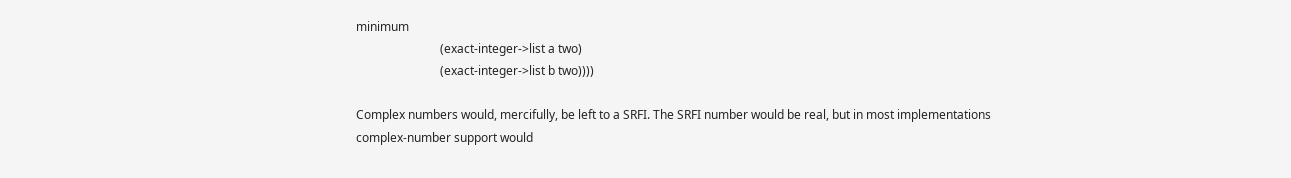minimum
                            (exact-integer->list a two)
                            (exact-integer->list b two))))

Complex numbers would, mercifully, be left to a SRFI. The SRFI number would be real, but in most implementations complex-number support would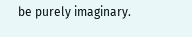be purely imaginary.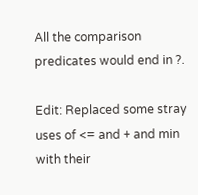All the comparison predicates would end in ?.

Edit: Replaced some stray uses of <= and + and min with their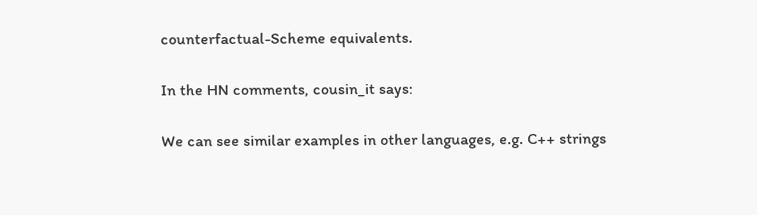counterfactual-Scheme equivalents.

In the HN comments, cousin_it says:

We can see similar examples in other languages, e.g. C++ strings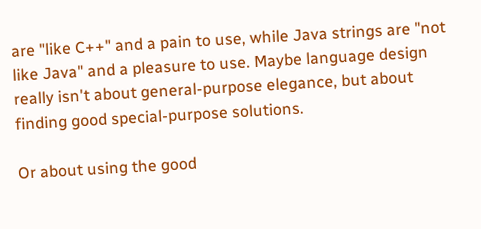are "like C++" and a pain to use, while Java strings are "not like Java" and a pleasure to use. Maybe language design really isn't about general-purpose elegance, but about finding good special-purpose solutions.

Or about using the good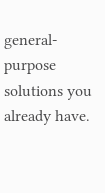general-purpose solutions you already have.